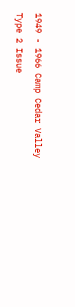1949 - 1966 Camp Cedar Valley
Type 2 Issue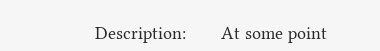Description:       At some point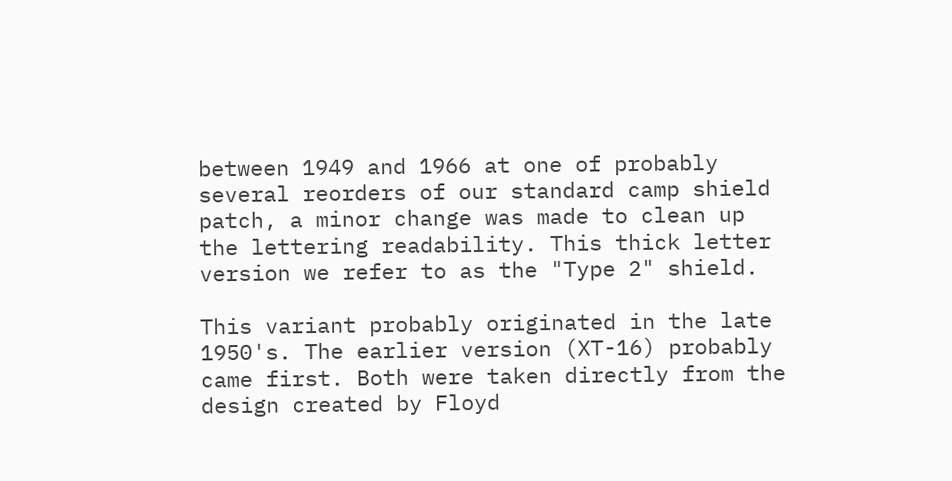between 1949 and 1966 at one of probably several reorders of our standard camp shield patch, a minor change was made to clean up the lettering readability. This thick letter version we refer to as the "Type 2" shield.

This variant probably originated in the late 1950's. The earlier version (XT-16) probably came first. Both were taken directly from the design created by Floyd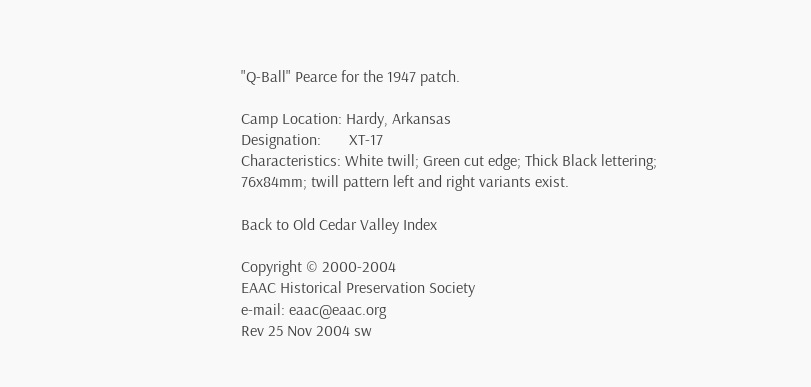"Q-Ball" Pearce for the 1947 patch.

Camp Location: Hardy, Arkansas
Designation:       XT-17
Characteristics: White twill; Green cut edge; Thick Black lettering; 76x84mm; twill pattern left and right variants exist.

Back to Old Cedar Valley Index

Copyright © 2000-2004
EAAC Historical Preservation Society
e-mail: eaac@eaac.org
Rev 25 Nov 2004 sw